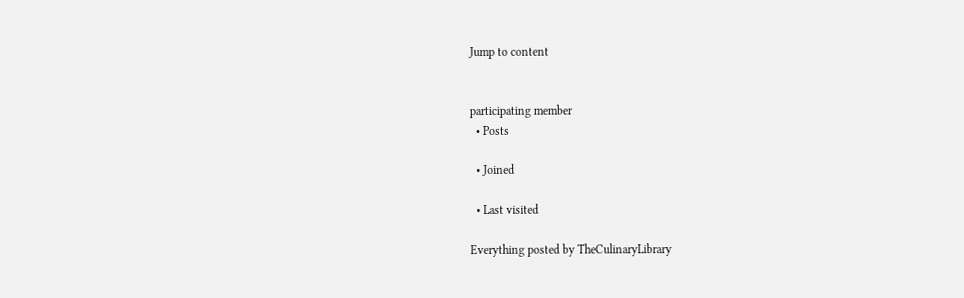Jump to content


participating member
  • Posts

  • Joined

  • Last visited

Everything posted by TheCulinaryLibrary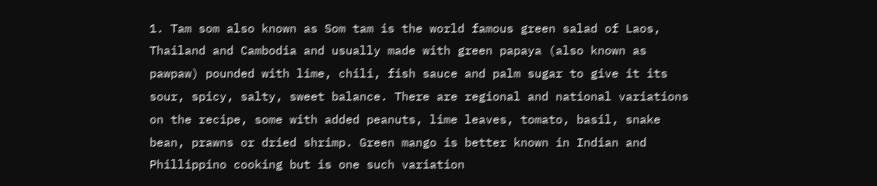1. Tam som also known as Som tam is the world famous green salad of Laos, Thailand and Cambodia and usually made with green papaya (also known as pawpaw) pounded with lime, chili, fish sauce and palm sugar to give it its sour, spicy, salty, sweet balance. There are regional and national variations on the recipe, some with added peanuts, lime leaves, tomato, basil, snake bean, prawns or dried shrimp. Green mango is better known in Indian and Phillippino cooking but is one such variation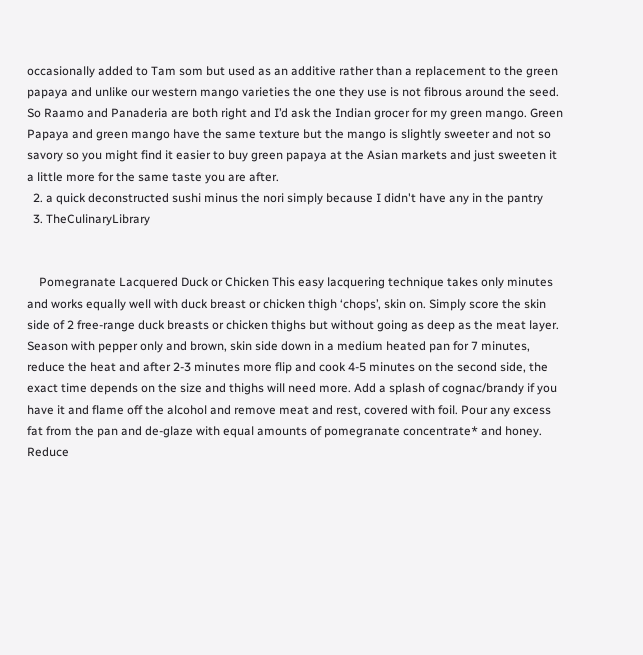occasionally added to Tam som but used as an additive rather than a replacement to the green papaya and unlike our western mango varieties the one they use is not fibrous around the seed. So Raamo and Panaderia are both right and I’d ask the Indian grocer for my green mango. Green Papaya and green mango have the same texture but the mango is slightly sweeter and not so savory so you might find it easier to buy green papaya at the Asian markets and just sweeten it a little more for the same taste you are after.
  2. a quick deconstructed sushi minus the nori simply because I didn't have any in the pantry
  3. TheCulinaryLibrary


    Pomegranate Lacquered Duck or Chicken This easy lacquering technique takes only minutes and works equally well with duck breast or chicken thigh ‘chops’, skin on. Simply score the skin side of 2 free-range duck breasts or chicken thighs but without going as deep as the meat layer. Season with pepper only and brown, skin side down in a medium heated pan for 7 minutes, reduce the heat and after 2-3 minutes more flip and cook 4-5 minutes on the second side, the exact time depends on the size and thighs will need more. Add a splash of cognac/brandy if you have it and flame off the alcohol and remove meat and rest, covered with foil. Pour any excess fat from the pan and de-glaze with equal amounts of pomegranate concentrate* and honey. Reduce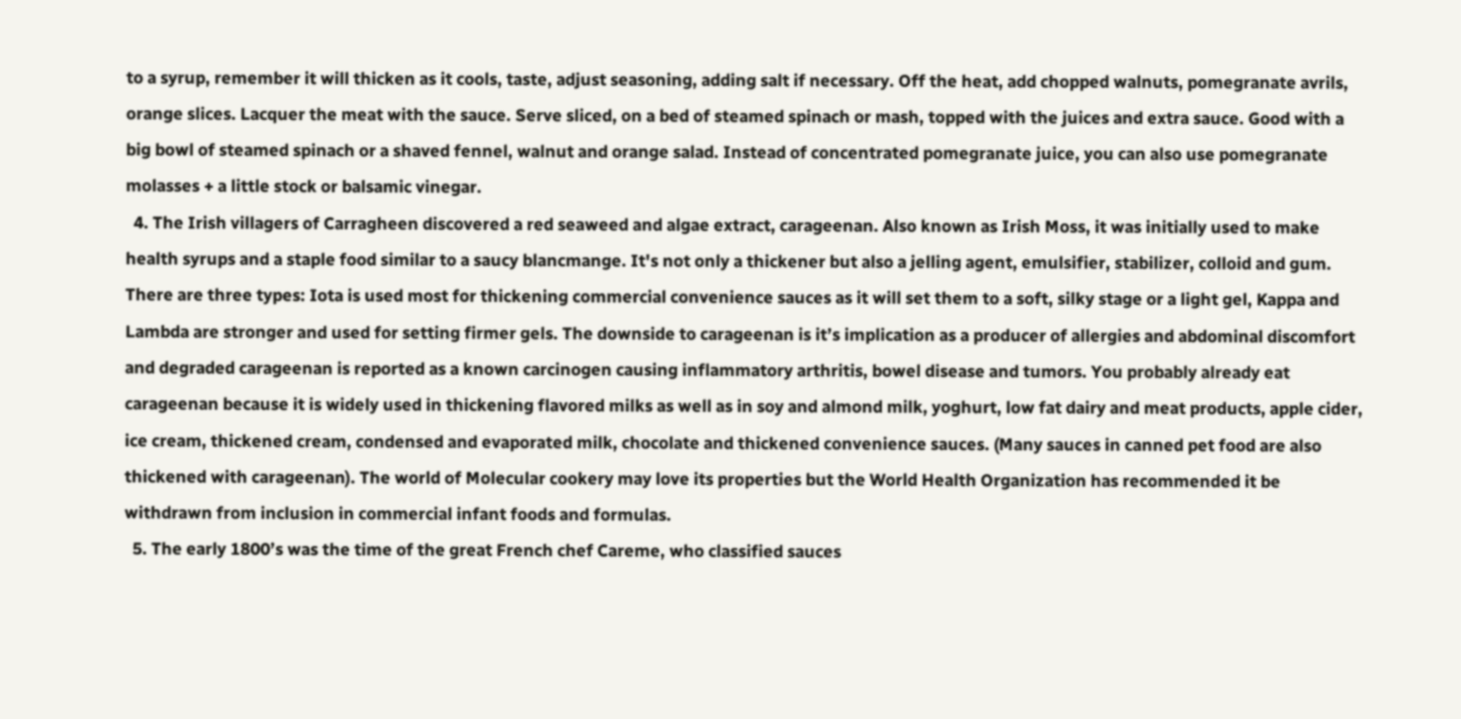to a syrup, remember it will thicken as it cools, taste, adjust seasoning, adding salt if necessary. Off the heat, add chopped walnuts, pomegranate avrils, orange slices. Lacquer the meat with the sauce. Serve sliced, on a bed of steamed spinach or mash, topped with the juices and extra sauce. Good with a big bowl of steamed spinach or a shaved fennel, walnut and orange salad. Instead of concentrated pomegranate juice, you can also use pomegranate molasses + a little stock or balsamic vinegar.
  4. The Irish villagers of Carragheen discovered a red seaweed and algae extract, carageenan. Also known as Irish Moss, it was initially used to make health syrups and a staple food similar to a saucy blancmange. It's not only a thickener but also a jelling agent, emulsifier, stabilizer, colloid and gum. There are three types: Iota is used most for thickening commercial convenience sauces as it will set them to a soft, silky stage or a light gel, Kappa and Lambda are stronger and used for setting firmer gels. The downside to carageenan is it’s implication as a producer of allergies and abdominal discomfort and degraded carageenan is reported as a known carcinogen causing inflammatory arthritis, bowel disease and tumors. You probably already eat carageenan because it is widely used in thickening flavored milks as well as in soy and almond milk, yoghurt, low fat dairy and meat products, apple cider, ice cream, thickened cream, condensed and evaporated milk, chocolate and thickened convenience sauces. (Many sauces in canned pet food are also thickened with carageenan). The world of Molecular cookery may love its properties but the World Health Organization has recommended it be withdrawn from inclusion in commercial infant foods and formulas.
  5. The early 1800’s was the time of the great French chef Careme, who classified sauces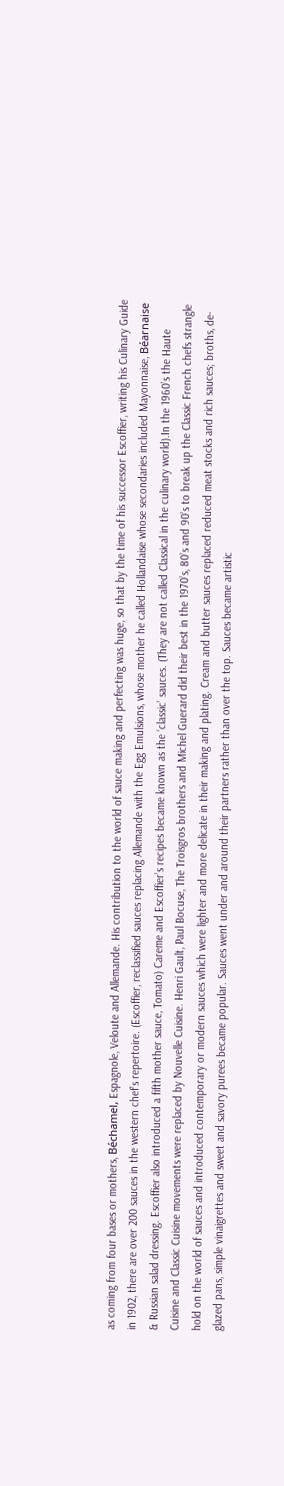as coming from four bases or mothers, Béchamel, Espagnole, Veloute and Allemande. His contribution to the world of sauce making and perfecting was huge, so that by the time of his successor Escoffier, writing his Culinary Guide in 1902, there are over 200 sauces in the western chef’s repertoire. (Escoffier, reclassified sauces replacing Allemande with the Egg Emulsions, whose mother he called Hollandaise whose secondaries included Mayonnaise, Béarnaise & Russian salad dressing. Escoffier also introduced a fifth mother sauce, Tomato) Careme and Escoffier’s recipes became known as the ‘classic’ sauces. (They are not called Classical in the culinary world).In the 1960’s the Haute Cuisine and Classic Cuisine movements were replaced by Nouvelle Cuisine. Henri Gault, Paul Bocuse, The Troisgros brothers and Michel Guerard did their best in the 1970’s, 80’s and 90’s to break up the Classic French chefs strangle hold on the world of sauces and introduced contemporary or modern sauces which were lighter and more delicate in their making and plating. Cream and butter sauces replaced reduced meat stocks and rich sauces; broths, de-glazed pans, simple vinaigrettes and sweet and savory purees became popular. Sauces went under and around their partners rather than over the top. Sauces became artistic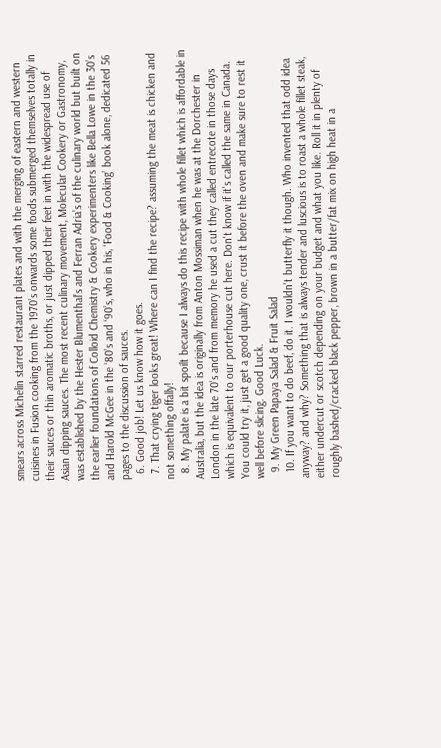smears across Michelin starred restaurant plates and with the merging of eastern and western cuisines in Fusion cooking from the 1970’s onwards some foods submerged themselves totally in their sauces or thin aromatic broths, or just dipped their feet in with the widespread use of Asian dipping sauces. The most recent culinary movement, Molecular Cookery or Gastronomy, was established by the Hester Blumenthal’s and Ferran Adria’s of the culinary world but built on the earlier foundations of Colloid Chemistry & Cookery experimenters like Bella Lowe in the 30’s and Harold McGee in the ‘80’s and ‘90’s, who in his, ‘Food & Cooking’ book alone, dedicated 56 pages to the discussion of sauces.
  6. Good job! Let us know how it goes.
  7. That crying tiger looks great! Where can I find the recipe? assuming the meat is chicken and not something offally!
  8. My palate is a bit spoilt because I always do this recipe with whole fillet which is affordable in Australia, but the idea is originally from Anton Mossiman when he was at the Dorchester in London in the late 70's and from memory he used a cut they called entrecote in those days which is equivalent to our porterhouse cut here. Don't know if it's called the same in Canada. You could try it, just get a good quality one, crust it before the oven and make sure to rest it well before slicing. Good Luck.
  9. My Green Papaya Salad & Fruit Salad
  10. If you want to do beef, do it. I wouldn't butterfly it though. Who invented that odd idea anyway? and why? Something that is always tender and luscious is to roast a whole fillet steak, either undercut or scotch depending on your budget and what you like. Roll it in plenty of roughly bashed/cracked black pepper, brown in a butter/fat mix on high heat in a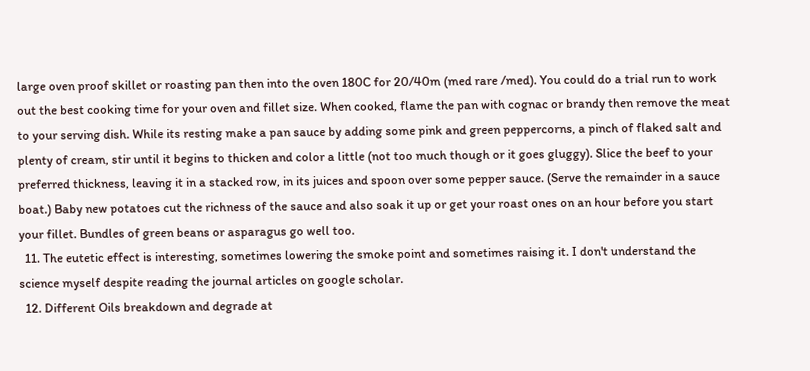large oven proof skillet or roasting pan then into the oven 180C for 20/40m (med rare /med). You could do a trial run to work out the best cooking time for your oven and fillet size. When cooked, flame the pan with cognac or brandy then remove the meat to your serving dish. While its resting make a pan sauce by adding some pink and green peppercorns, a pinch of flaked salt and plenty of cream, stir until it begins to thicken and color a little (not too much though or it goes gluggy). Slice the beef to your preferred thickness, leaving it in a stacked row, in its juices and spoon over some pepper sauce. (Serve the remainder in a sauce boat.) Baby new potatoes cut the richness of the sauce and also soak it up or get your roast ones on an hour before you start your fillet. Bundles of green beans or asparagus go well too.
  11. The eutetic effect is interesting, sometimes lowering the smoke point and sometimes raising it. I don't understand the science myself despite reading the journal articles on google scholar.
  12. Different Oils breakdown and degrade at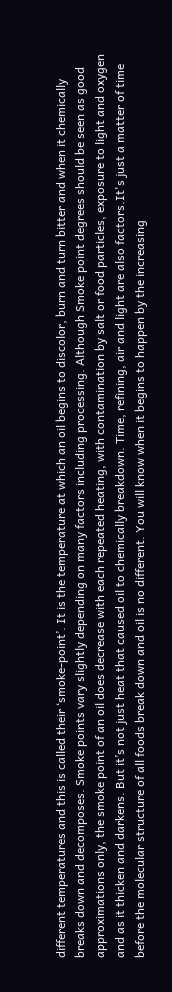different temperatures and this is called their ‘smoke-point’. It is the temperature at which an oil begins to discolor, burn and turn bitter and when it chemically breaks down and decomposes. Smoke points vary slightly depending on many factors including processing. Although Smoke point degrees should be seen as good approximations only, the smoke point of an oil does decrease with each repeated heating, with contamination by salt or food particles, exposure to light and oxygen and as it thicken and darkens. But it’s not just heat that caused oil to chemically breakdown. Time, refining, air and light are also factors.It's just a matter of time before the molecular structure of all foods break down and oil is no different. You will know when it begins to happen by the increasing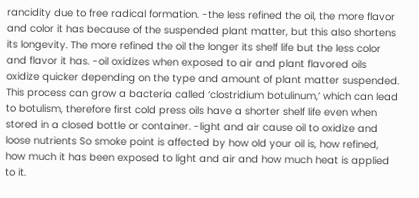rancidity due to free radical formation. -the less refined the oil, the more flavor and color it has because of the suspended plant matter, but this also shortens its longevity. The more refined the oil the longer its shelf life but the less color and flavor it has. -oil oxidizes when exposed to air and plant flavored oils oxidize quicker depending on the type and amount of plant matter suspended. This process can grow a bacteria called ‘clostridium botulinum,’ which can lead to botulism, therefore first cold press oils have a shorter shelf life even when stored in a closed bottle or container. -light and air cause oil to oxidize and loose nutrients So smoke point is affected by how old your oil is, how refined, how much it has been exposed to light and air and how much heat is applied to it.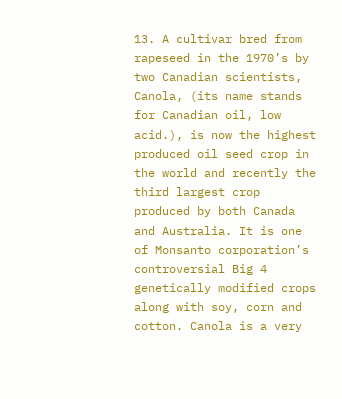13. A cultivar bred from rapeseed in the 1970’s by two Canadian scientists, Canola, (its name stands for Canadian oil, low acid.), is now the highest produced oil seed crop in the world and recently the third largest crop produced by both Canada and Australia. It is one of Monsanto corporation’s controversial Big 4 genetically modified crops along with soy, corn and cotton. Canola is a very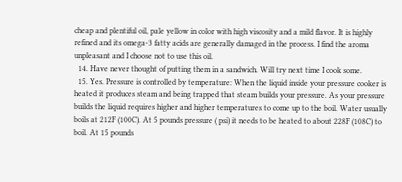cheap and plentiful oil, pale yellow in color with high viscosity and a mild flavor. It is highly refined and its omega-3 fatty acids are generally damaged in the process. I find the aroma unpleasant and I choose not to use this oil.
  14. Have never thought of putting them in a sandwich. Will try next time I cook some.
  15. Yes. Pressure is controlled by temperature: When the liquid inside your pressure cooker is heated it produces steam and being trapped that steam builds your pressure. As your pressure builds the liquid requires higher and higher temperatures to come up to the boil. Water usually boils at 212F (100C). At 5 pounds pressure ( psi) it needs to be heated to about 228F (108C) to boil. At 15 pounds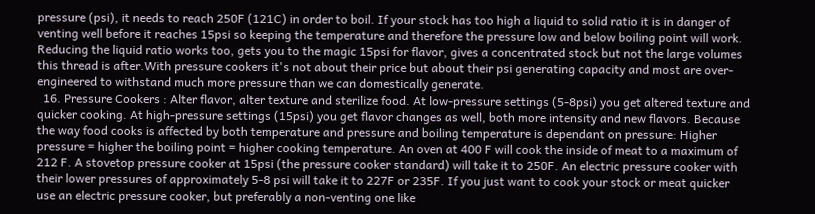pressure (psi), it needs to reach 250F (121C) in order to boil. If your stock has too high a liquid to solid ratio it is in danger of venting well before it reaches 15psi so keeping the temperature and therefore the pressure low and below boiling point will work. Reducing the liquid ratio works too, gets you to the magic 15psi for flavor, gives a concentrated stock but not the large volumes this thread is after.With pressure cookers it's not about their price but about their psi generating capacity and most are over-engineered to withstand much more pressure than we can domestically generate.
  16. Pressure Cookers : Alter flavor, alter texture and sterilize food. At low-pressure settings (5-8psi) you get altered texture and quicker cooking. At high-pressure settings (15psi) you get flavor changes as well, both more intensity and new flavors. Because the way food cooks is affected by both temperature and pressure and boiling temperature is dependant on pressure: Higher pressure = higher the boiling point = higher cooking temperature. An oven at 400 F will cook the inside of meat to a maximum of 212 F. A stovetop pressure cooker at 15psi (the pressure cooker standard) will take it to 250F. An electric pressure cooker with their lower pressures of approximately 5-8 psi will take it to 227F or 235F. If you just want to cook your stock or meat quicker use an electric pressure cooker, but preferably a non-venting one like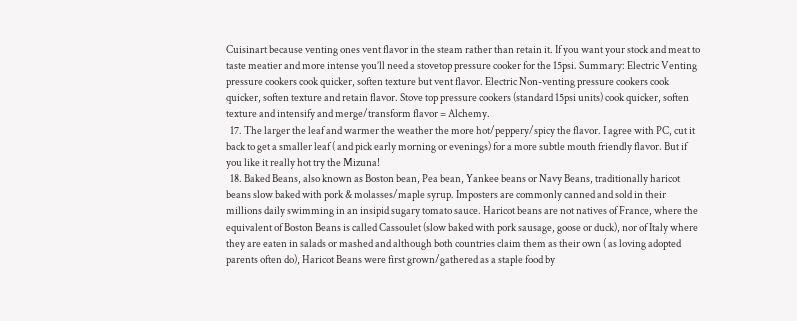Cuisinart because venting ones vent flavor in the steam rather than retain it. If you want your stock and meat to taste meatier and more intense you’ll need a stovetop pressure cooker for the 15psi. Summary: Electric Venting pressure cookers cook quicker, soften texture but vent flavor. Electric Non-venting pressure cookers cook quicker, soften texture and retain flavor. Stove top pressure cookers (standard 15psi units) cook quicker, soften texture and intensify and merge/transform flavor = Alchemy.
  17. The larger the leaf and warmer the weather the more hot/peppery/spicy the flavor. I agree with PC, cut it back to get a smaller leaf ( and pick early morning or evenings) for a more subtle mouth friendly flavor. But if you like it really hot try the Mizuna!
  18. Baked Beans, also known as Boston bean, Pea bean, Yankee beans or Navy Beans, traditionally haricot beans slow baked with pork & molasses/maple syrup. Imposters are commonly canned and sold in their millions daily swimming in an insipid sugary tomato sauce. Haricot beans are not natives of France, where the equivalent of Boston Beans is called Cassoulet (slow baked with pork sausage, goose or duck), nor of Italy where they are eaten in salads or mashed and although both countries claim them as their own ( as loving adopted parents often do), Haricot Beans were first grown/gathered as a staple food by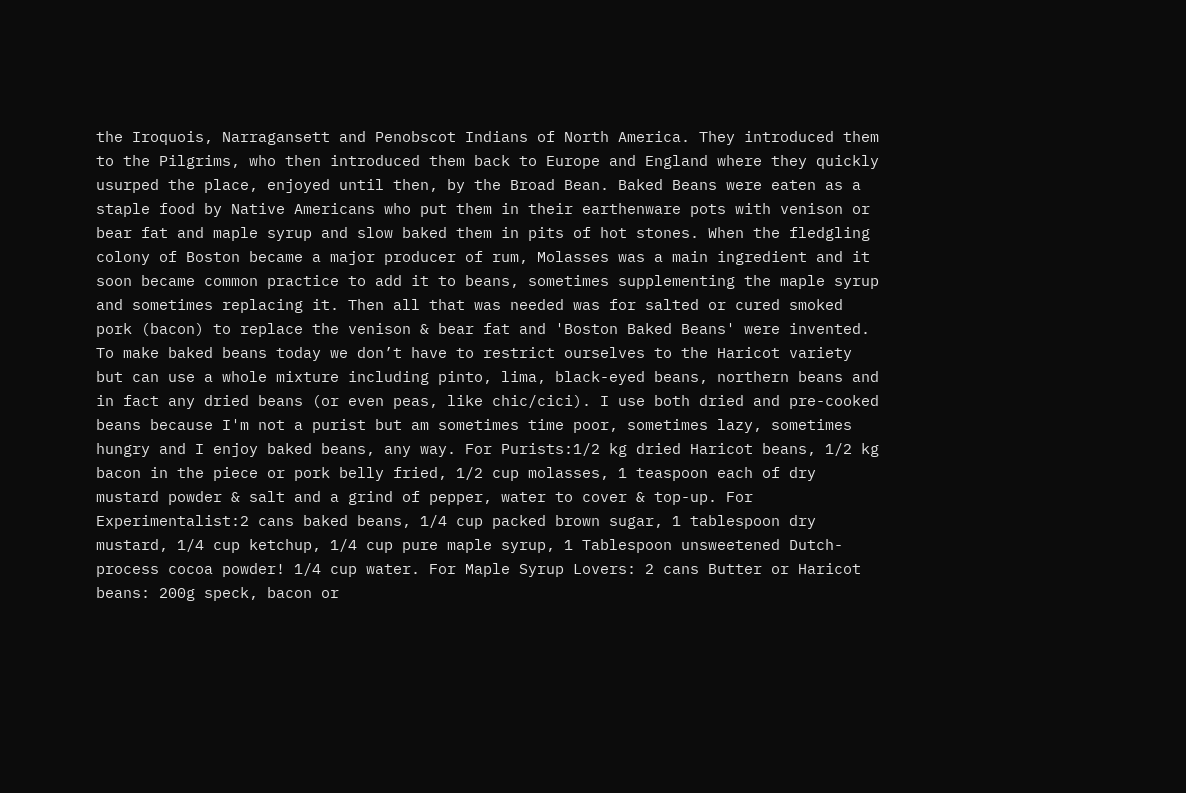the Iroquois, Narragansett and Penobscot Indians of North America. They introduced them to the Pilgrims, who then introduced them back to Europe and England where they quickly usurped the place, enjoyed until then, by the Broad Bean. Baked Beans were eaten as a staple food by Native Americans who put them in their earthenware pots with venison or bear fat and maple syrup and slow baked them in pits of hot stones. When the fledgling colony of Boston became a major producer of rum, Molasses was a main ingredient and it soon became common practice to add it to beans, sometimes supplementing the maple syrup and sometimes replacing it. Then all that was needed was for salted or cured smoked pork (bacon) to replace the venison & bear fat and 'Boston Baked Beans' were invented. To make baked beans today we don’t have to restrict ourselves to the Haricot variety but can use a whole mixture including pinto, lima, black-eyed beans, northern beans and in fact any dried beans (or even peas, like chic/cici). I use both dried and pre-cooked beans because I'm not a purist but am sometimes time poor, sometimes lazy, sometimes hungry and I enjoy baked beans, any way. For Purists:1/2 kg dried Haricot beans, 1/2 kg bacon in the piece or pork belly fried, 1/2 cup molasses, 1 teaspoon each of dry mustard powder & salt and a grind of pepper, water to cover & top-up. For Experimentalist:2 cans baked beans, 1/4 cup packed brown sugar, 1 tablespoon dry mustard, 1/4 cup ketchup, 1/4 cup pure maple syrup, 1 Tablespoon unsweetened Dutch-process cocoa powder! 1/4 cup water. For Maple Syrup Lovers: 2 cans Butter or Haricot beans: 200g speck, bacon or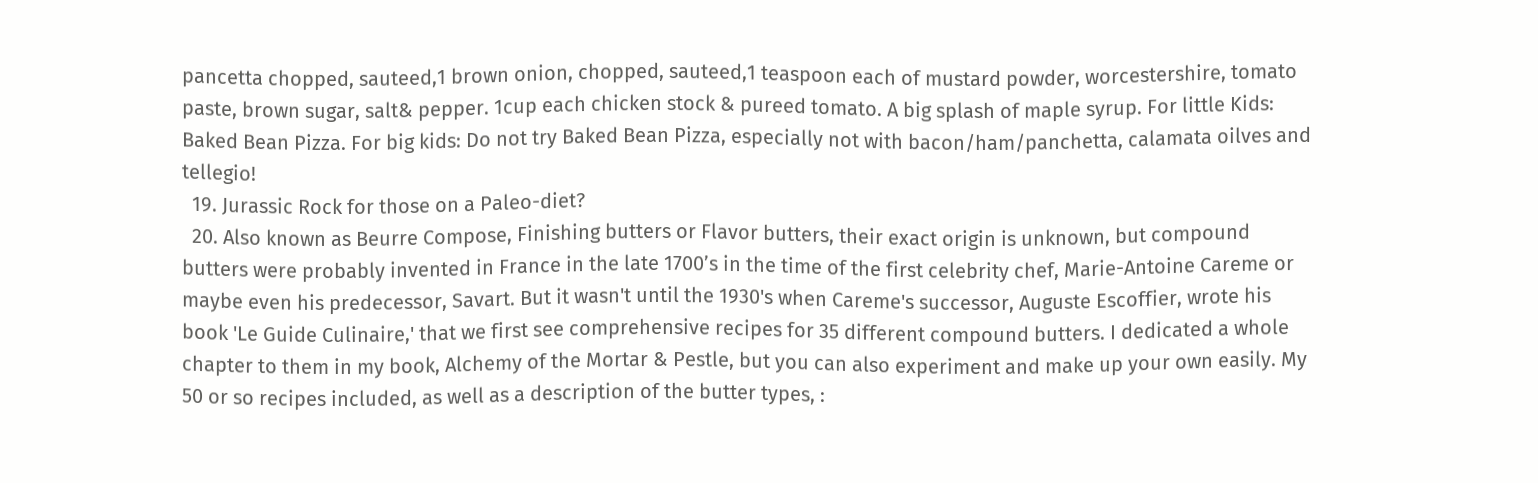pancetta chopped, sauteed,1 brown onion, chopped, sauteed,1 teaspoon each of mustard powder, worcestershire, tomato paste, brown sugar, salt& pepper. 1cup each chicken stock & pureed tomato. A big splash of maple syrup. For little Kids: Baked Bean Pizza. For big kids: Do not try Baked Bean Pizza, especially not with bacon/ham/panchetta, calamata oilves and tellegio!
  19. Jurassic Rock for those on a Paleo-diet?
  20. Also known as Beurre Compose, Finishing butters or Flavor butters, their exact origin is unknown, but compound butters were probably invented in France in the late 1700’s in the time of the first celebrity chef, Marie-Antoine Careme or maybe even his predecessor, Savart. But it wasn't until the 1930's when Careme's successor, Auguste Escoffier, wrote his book 'Le Guide Culinaire,' that we first see comprehensive recipes for 35 different compound butters. I dedicated a whole chapter to them in my book, Alchemy of the Mortar & Pestle, but you can also experiment and make up your own easily. My 50 or so recipes included, as well as a description of the butter types, :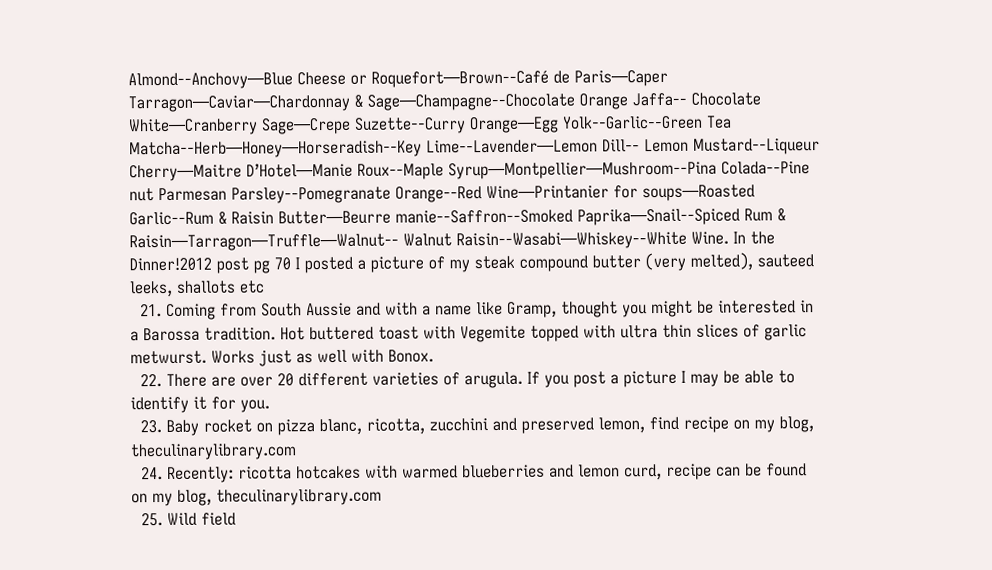Almond--Anchovy—Blue Cheese or Roquefort—Brown--Café de Paris—Caper Tarragon—Caviar—Chardonnay & Sage—Champagne--Chocolate Orange Jaffa-- Chocolate White—Cranberry Sage—Crepe Suzette--Curry Orange—Egg Yolk--Garlic--Green Tea Matcha--Herb—Honey—Horseradish--Key Lime--Lavender—Lemon Dill-- Lemon Mustard--Liqueur Cherry—Maitre D’Hotel—Manie Roux--Maple Syrup—Montpellier—Mushroom--Pina Colada--Pine nut Parmesan Parsley--Pomegranate Orange--Red Wine—Printanier for soups—Roasted Garlic--Rum & Raisin Butter—Beurre manie--Saffron--Smoked Paprika—Snail--Spiced Rum & Raisin—Tarragon—Truffle—Walnut-- Walnut Raisin--Wasabi—Whiskey--White Wine. In the Dinner!2012 post pg 70 I posted a picture of my steak compound butter (very melted), sauteed leeks, shallots etc
  21. Coming from South Aussie and with a name like Gramp, thought you might be interested in a Barossa tradition. Hot buttered toast with Vegemite topped with ultra thin slices of garlic metwurst. Works just as well with Bonox.
  22. There are over 20 different varieties of arugula. If you post a picture I may be able to identify it for you.
  23. Baby rocket on pizza blanc, ricotta, zucchini and preserved lemon, find recipe on my blog, theculinarylibrary.com
  24. Recently: ricotta hotcakes with warmed blueberries and lemon curd, recipe can be found on my blog, theculinarylibrary.com
  25. Wild field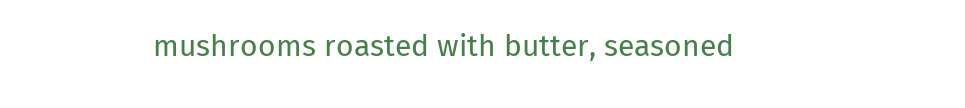mushrooms roasted with butter, seasoned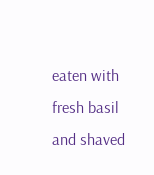eaten with fresh basil and shaved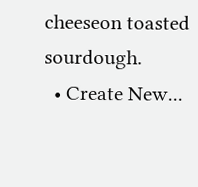cheeseon toasted sourdough.
  • Create New...